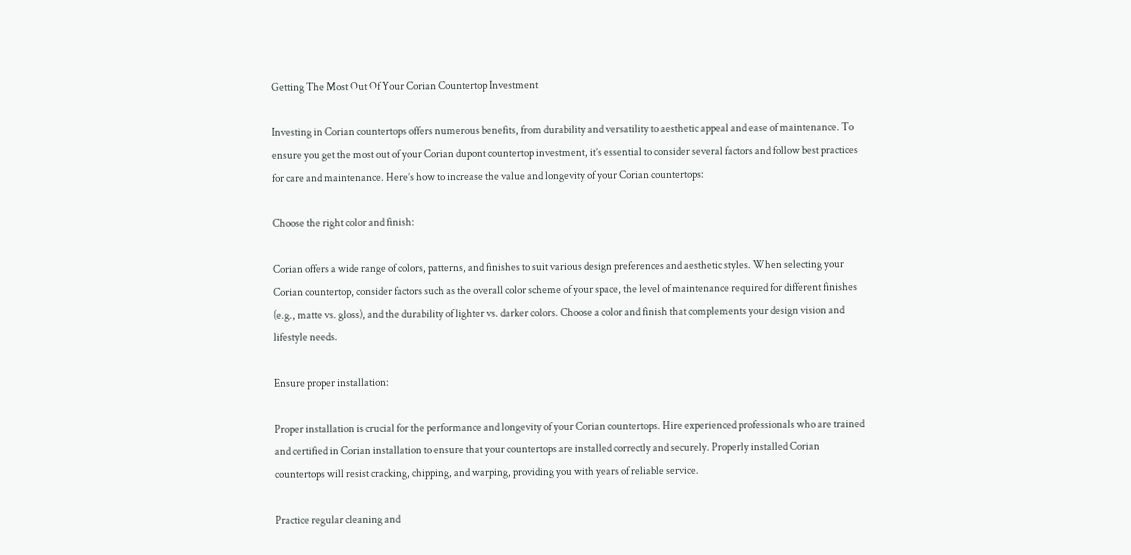Getting The Most Out Of Your Corian Countertop Investment

Investing in Corian countertops offers numerous benefits, from durability and versatility to aesthetic appeal and ease of maintenance. To ensure you get the most out of your Corian dupont countertop investment, it’s essential to consider several factors and follow best practices for care and maintenance. Here’s how to increase the value and longevity of your Corian countertops:

Choose the right color and finish:

Corian offers a wide range of colors, patterns, and finishes to suit various design preferences and aesthetic styles. When selecting your Corian countertop, consider factors such as the overall color scheme of your space, the level of maintenance required for different finishes (e.g., matte vs. gloss), and the durability of lighter vs. darker colors. Choose a color and finish that complements your design vision and lifestyle needs.

Ensure proper installation:

Proper installation is crucial for the performance and longevity of your Corian countertops. Hire experienced professionals who are trained and certified in Corian installation to ensure that your countertops are installed correctly and securely. Properly installed Corian countertops will resist cracking, chipping, and warping, providing you with years of reliable service.

Practice regular cleaning and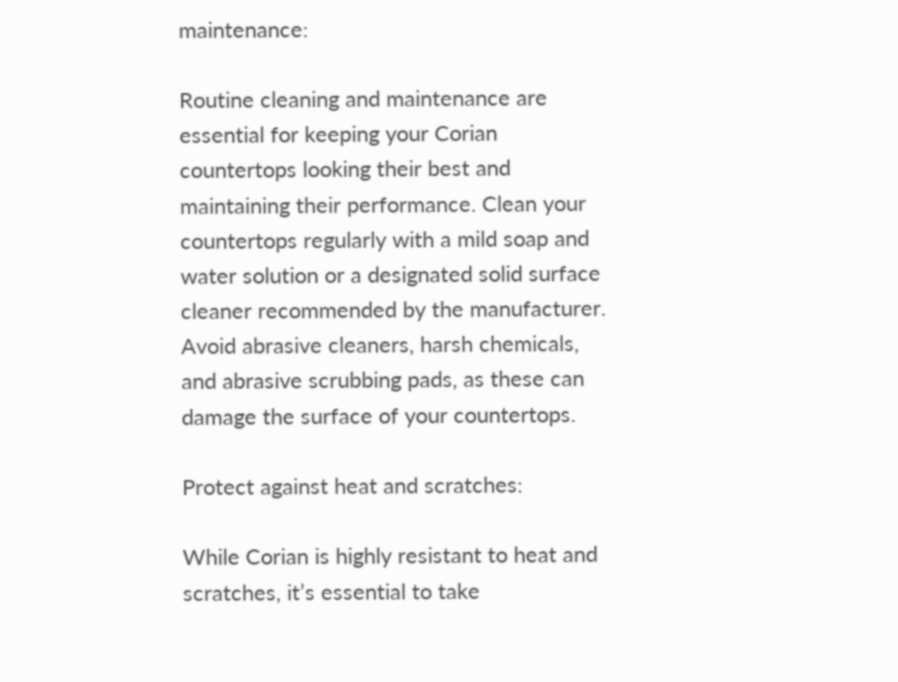maintenance:

Routine cleaning and maintenance are essential for keeping your Corian countertops looking their best and maintaining their performance. Clean your countertops regularly with a mild soap and water solution or a designated solid surface cleaner recommended by the manufacturer. Avoid abrasive cleaners, harsh chemicals, and abrasive scrubbing pads, as these can damage the surface of your countertops.

Protect against heat and scratches:

While Corian is highly resistant to heat and scratches, it’s essential to take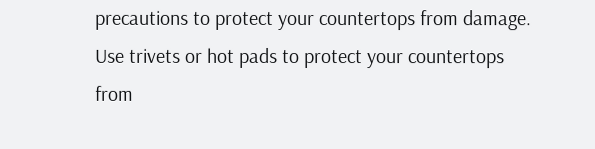precautions to protect your countertops from damage. Use trivets or hot pads to protect your countertops from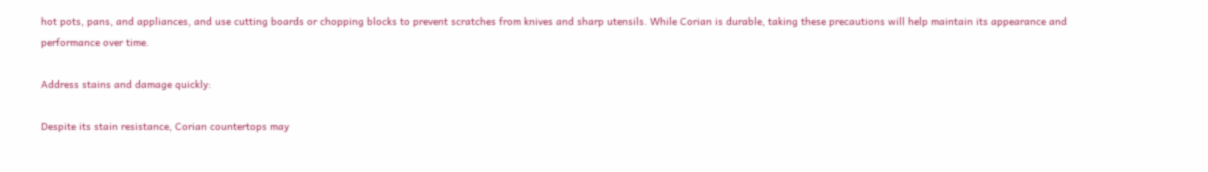hot pots, pans, and appliances, and use cutting boards or chopping blocks to prevent scratches from knives and sharp utensils. While Corian is durable, taking these precautions will help maintain its appearance and performance over time.

Address stains and damage quickly:

Despite its stain resistance, Corian countertops may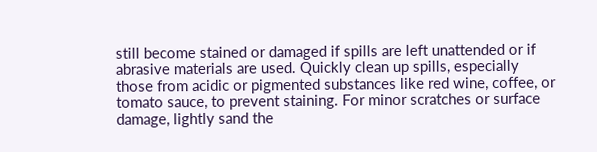still become stained or damaged if spills are left unattended or if abrasive materials are used. Quickly clean up spills, especially those from acidic or pigmented substances like red wine, coffee, or tomato sauce, to prevent staining. For minor scratches or surface damage, lightly sand the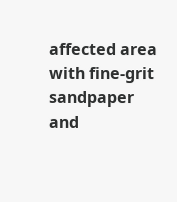affected area with fine-grit sandpaper and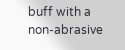buff with a non-abrasive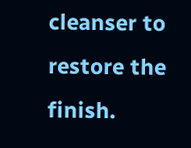cleanser to restore the finish.